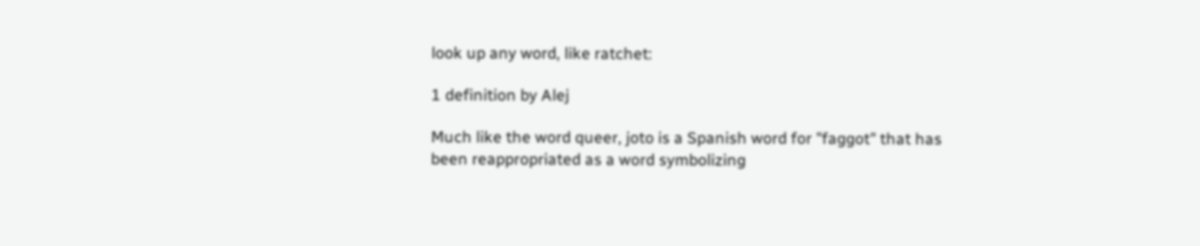look up any word, like ratchet:

1 definition by Alej

Much like the word queer, joto is a Spanish word for "faggot" that has been reappropriated as a word symbolizing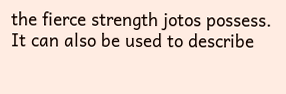the fierce strength jotos possess. It can also be used to describe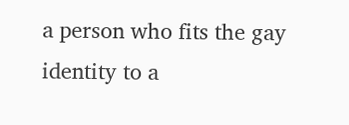a person who fits the gay identity to a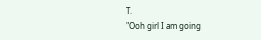T.
"Ooh girl I am going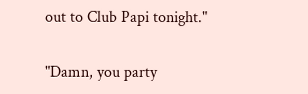out to Club Papi tonight."

"Damn, you party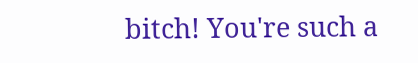bitch! You're such a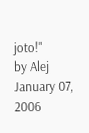joto!"
by Alej January 07, 2006